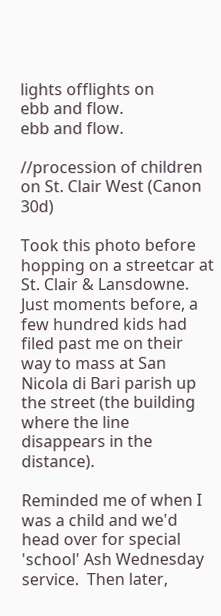lights offlights on
ebb and flow.
ebb and flow.

//procession of children on St. Clair West (Canon 30d)

Took this photo before hopping on a streetcar at St. Clair & Lansdowne.  Just moments before, a few hundred kids had filed past me on their way to mass at San Nicola di Bari parish up the street (the building where the line disappears in the distance).

Reminded me of when I was a child and we'd head over for special 'school' Ash Wednesday service.  Then later,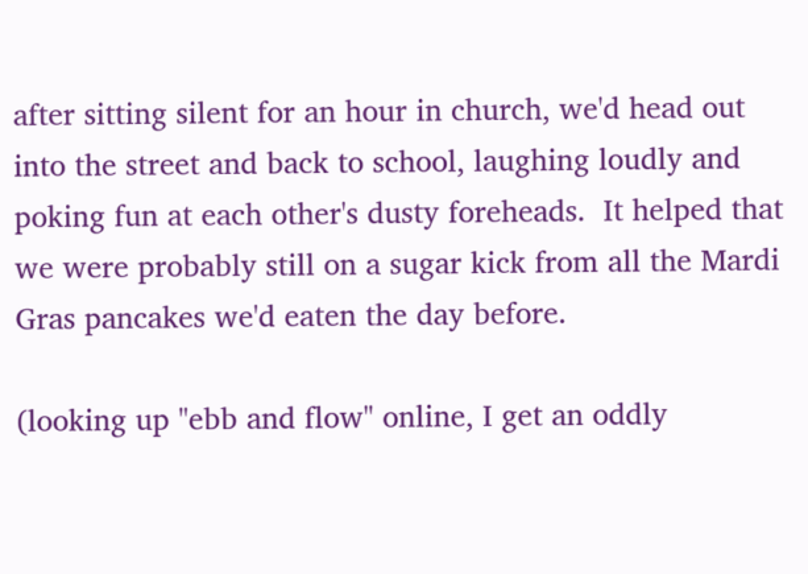after sitting silent for an hour in church, we'd head out into the street and back to school, laughing loudly and poking fun at each other's dusty foreheads.  It helped that we were probably still on a sugar kick from all the Mardi Gras pancakes we'd eaten the day before.

(looking up "ebb and flow" online, I get an oddly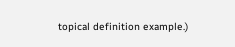topical definition example.)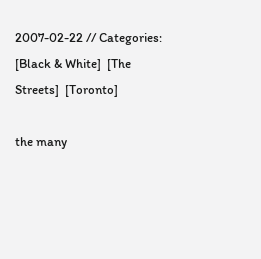2007-02-22 // Categories: [Black & White]  [The Streets]  [Toronto]

the many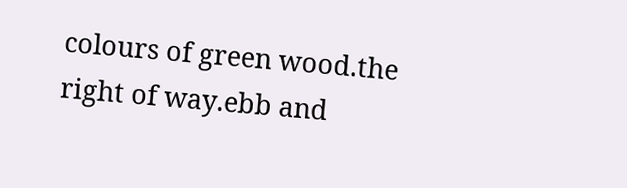colours of green wood.the right of way.ebb and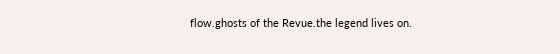flow.ghosts of the Revue.the legend lives on.